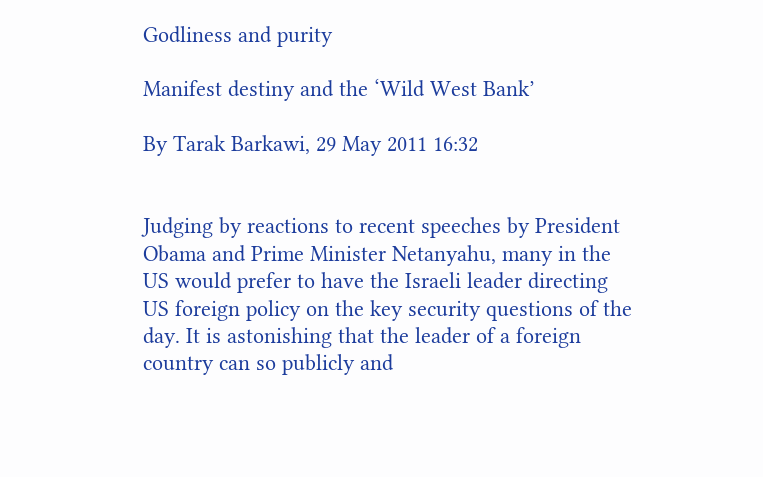Godliness and purity

Manifest destiny and the ‘Wild West Bank’

By Tarak Barkawi, 29 May 2011 16:32


Judging by reactions to recent speeches by President Obama and Prime Minister Netanyahu, many in the US would prefer to have the Israeli leader directing US foreign policy on the key security questions of the day. It is astonishing that the leader of a foreign country can so publicly and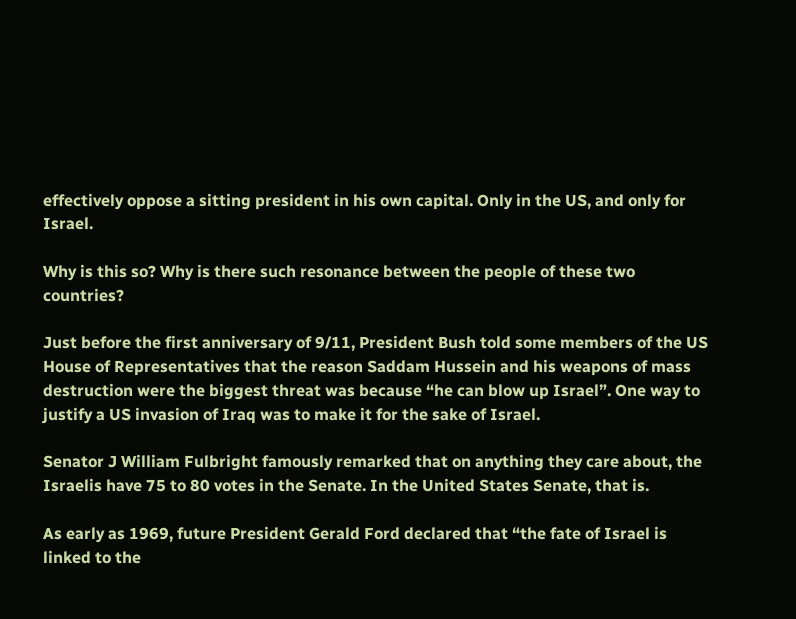effectively oppose a sitting president in his own capital. Only in the US, and only for Israel.

Why is this so? Why is there such resonance between the people of these two countries?

Just before the first anniversary of 9/11, President Bush told some members of the US House of Representatives that the reason Saddam Hussein and his weapons of mass destruction were the biggest threat was because “he can blow up Israel”. One way to justify a US invasion of Iraq was to make it for the sake of Israel.

Senator J William Fulbright famously remarked that on anything they care about, the Israelis have 75 to 80 votes in the Senate. In the United States Senate, that is.

As early as 1969, future President Gerald Ford declared that “the fate of Israel is linked to the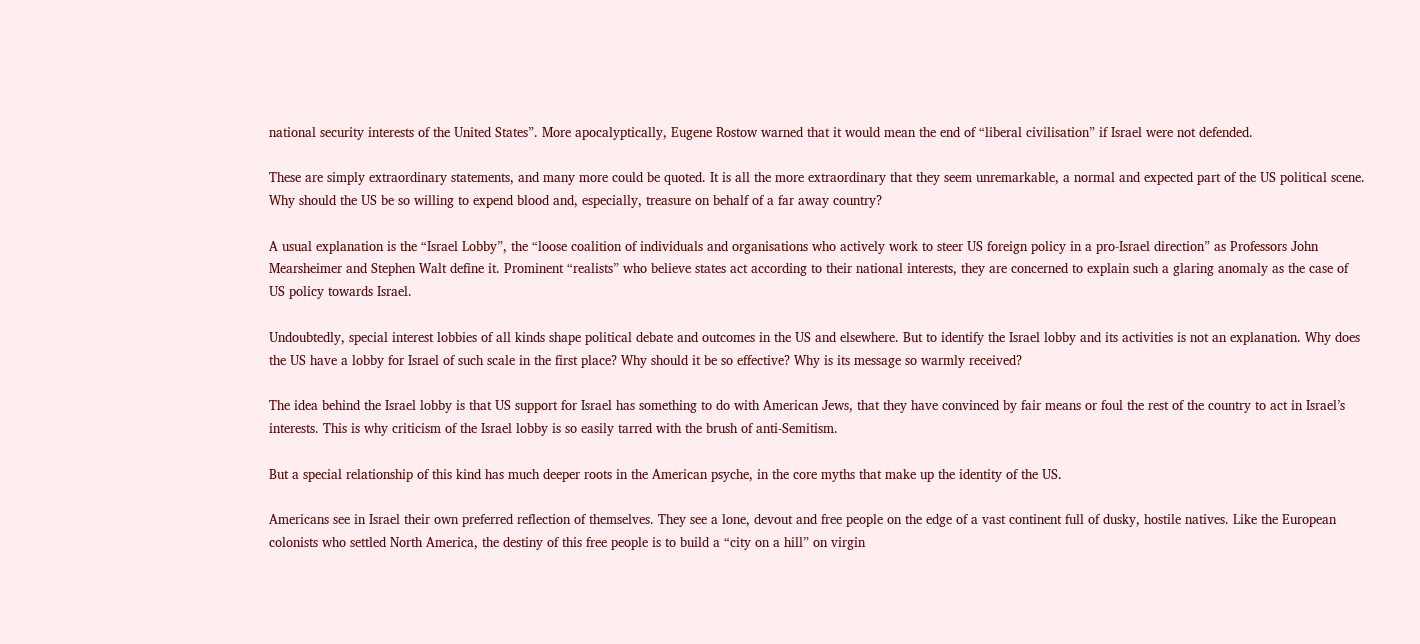national security interests of the United States”. More apocalyptically, Eugene Rostow warned that it would mean the end of “liberal civilisation” if Israel were not defended.

These are simply extraordinary statements, and many more could be quoted. It is all the more extraordinary that they seem unremarkable, a normal and expected part of the US political scene. Why should the US be so willing to expend blood and, especially, treasure on behalf of a far away country?

A usual explanation is the “Israel Lobby”, the “loose coalition of individuals and organisations who actively work to steer US foreign policy in a pro-Israel direction” as Professors John Mearsheimer and Stephen Walt define it. Prominent “realists” who believe states act according to their national interests, they are concerned to explain such a glaring anomaly as the case of US policy towards Israel.

Undoubtedly, special interest lobbies of all kinds shape political debate and outcomes in the US and elsewhere. But to identify the Israel lobby and its activities is not an explanation. Why does the US have a lobby for Israel of such scale in the first place? Why should it be so effective? Why is its message so warmly received?

The idea behind the Israel lobby is that US support for Israel has something to do with American Jews, that they have convinced by fair means or foul the rest of the country to act in Israel’s interests. This is why criticism of the Israel lobby is so easily tarred with the brush of anti-Semitism.

But a special relationship of this kind has much deeper roots in the American psyche, in the core myths that make up the identity of the US.

Americans see in Israel their own preferred reflection of themselves. They see a lone, devout and free people on the edge of a vast continent full of dusky, hostile natives. Like the European colonists who settled North America, the destiny of this free people is to build a “city on a hill” on virgin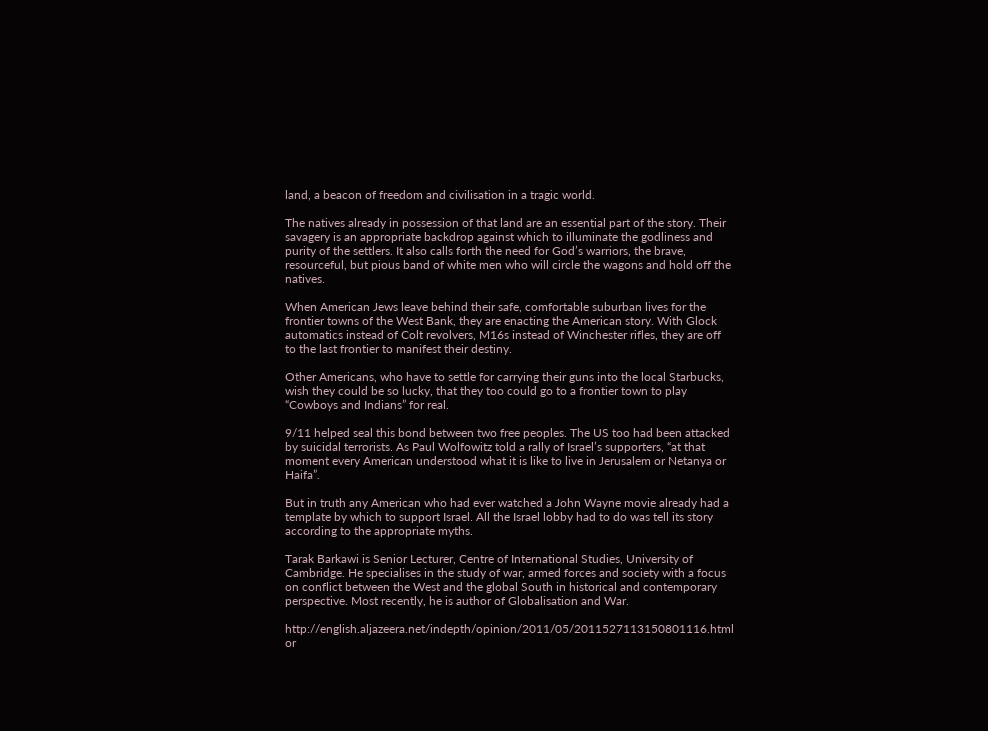land, a beacon of freedom and civilisation in a tragic world.

The natives already in possession of that land are an essential part of the story. Their savagery is an appropriate backdrop against which to illuminate the godliness and purity of the settlers. It also calls forth the need for God’s warriors, the brave, resourceful, but pious band of white men who will circle the wagons and hold off the natives.

When American Jews leave behind their safe, comfortable suburban lives for the frontier towns of the West Bank, they are enacting the American story. With Glock automatics instead of Colt revolvers, M16s instead of Winchester rifles, they are off to the last frontier to manifest their destiny.

Other Americans, who have to settle for carrying their guns into the local Starbucks, wish they could be so lucky, that they too could go to a frontier town to play “Cowboys and Indians” for real.

9/11 helped seal this bond between two free peoples. The US too had been attacked by suicidal terrorists. As Paul Wolfowitz told a rally of Israel’s supporters, “at that moment every American understood what it is like to live in Jerusalem or Netanya or Haifa”.

But in truth any American who had ever watched a John Wayne movie already had a template by which to support Israel. All the Israel lobby had to do was tell its story according to the appropriate myths.

Tarak Barkawi is Senior Lecturer, Centre of International Studies, University of Cambridge. He specialises in the study of war, armed forces and society with a focus on conflict between the West and the global South in historical and contemporary perspective. Most recently, he is author of Globalisation and War.

http://english.aljazeera.net/indepth/opinion/2011/05/2011527113150801116.html or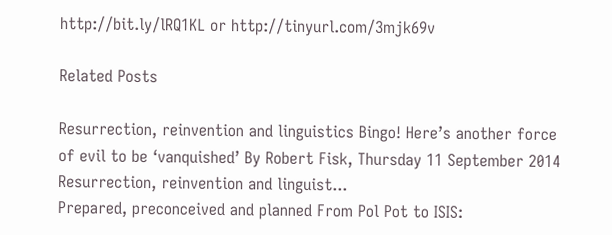http://bit.ly/lRQ1KL or http://tinyurl.com/3mjk69v

Related Posts

Resurrection, reinvention and linguistics Bingo! Here’s another force of evil to be ‘vanquished’ By Robert Fisk, Thursday 11 September 2014   Resurrection, reinvention and linguist...
Prepared, preconceived and planned From Pol Pot to ISIS: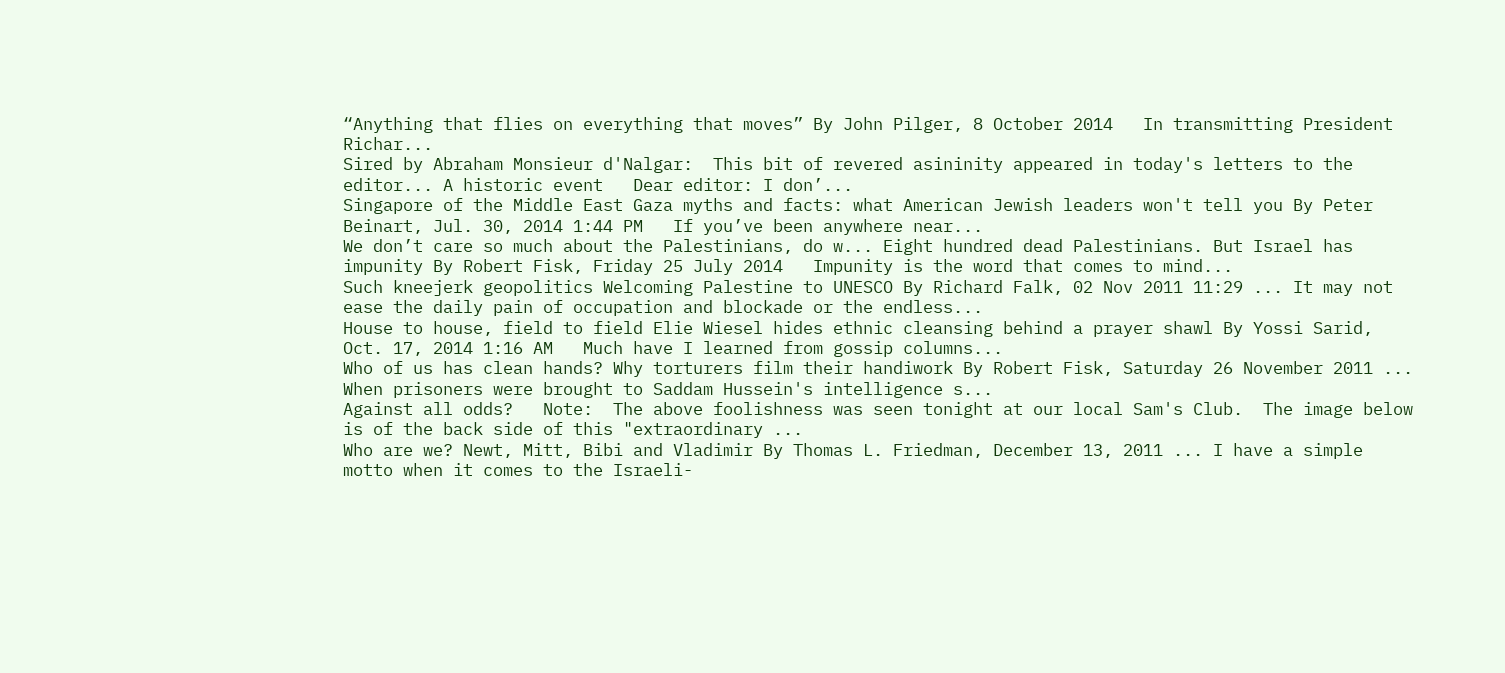“Anything that flies on everything that moves” By John Pilger, 8 October 2014   In transmitting President Richar...
Sired by Abraham Monsieur d'Nalgar:  This bit of revered asininity appeared in today's letters to the editor... A historic event   Dear editor: I don’...
Singapore of the Middle East Gaza myths and facts: what American Jewish leaders won't tell you By Peter Beinart, Jul. 30, 2014 1:44 PM   If you’ve been anywhere near...
We don’t care so much about the Palestinians, do w... Eight hundred dead Palestinians. But Israel has impunity By Robert Fisk, Friday 25 July 2014   Impunity is the word that comes to mind...
Such kneejerk geopolitics Welcoming Palestine to UNESCO By Richard Falk, 02 Nov 2011 11:29 ... It may not ease the daily pain of occupation and blockade or the endless...
House to house, field to field Elie Wiesel hides ethnic cleansing behind a prayer shawl By Yossi Sarid, Oct. 17, 2014 1:16 AM   Much have I learned from gossip columns...
Who of us has clean hands? Why torturers film their handiwork By Robert Fisk, Saturday 26 November 2011 ... When prisoners were brought to Saddam Hussein's intelligence s...
Against all odds?   Note:  The above foolishness was seen tonight at our local Sam's Club.  The image below is of the back side of this "extraordinary ...
Who are we? Newt, Mitt, Bibi and Vladimir By Thomas L. Friedman, December 13, 2011 ... I have a simple motto when it comes to the Israeli-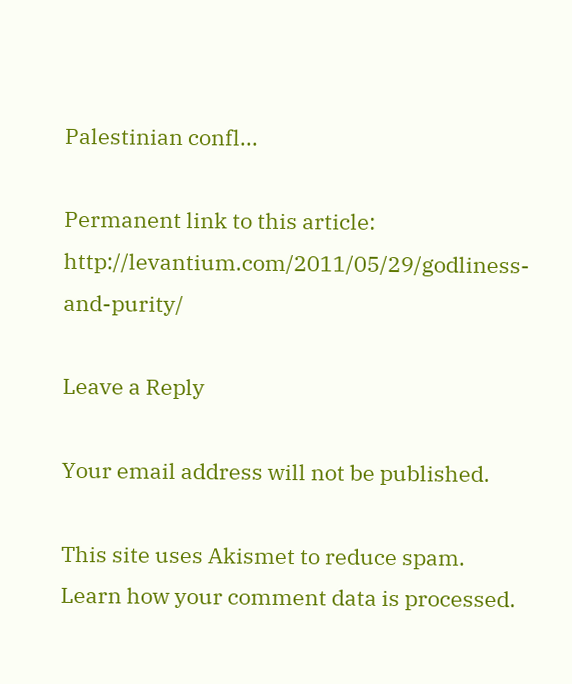Palestinian confl...

Permanent link to this article: http://levantium.com/2011/05/29/godliness-and-purity/

Leave a Reply

Your email address will not be published.

This site uses Akismet to reduce spam. Learn how your comment data is processed.